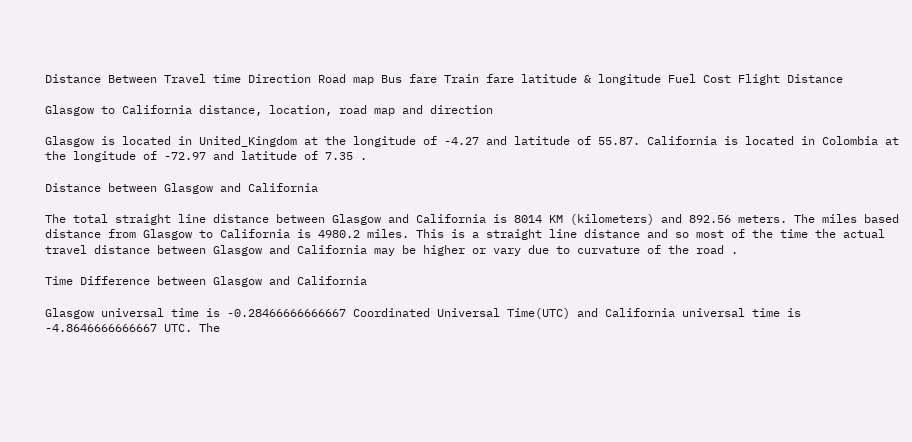Distance Between Travel time Direction Road map Bus fare Train fare latitude & longitude Fuel Cost Flight Distance

Glasgow to California distance, location, road map and direction

Glasgow is located in United_Kingdom at the longitude of -4.27 and latitude of 55.87. California is located in Colombia at the longitude of -72.97 and latitude of 7.35 .

Distance between Glasgow and California

The total straight line distance between Glasgow and California is 8014 KM (kilometers) and 892.56 meters. The miles based distance from Glasgow to California is 4980.2 miles. This is a straight line distance and so most of the time the actual travel distance between Glasgow and California may be higher or vary due to curvature of the road .

Time Difference between Glasgow and California

Glasgow universal time is -0.28466666666667 Coordinated Universal Time(UTC) and California universal time is -4.8646666666667 UTC. The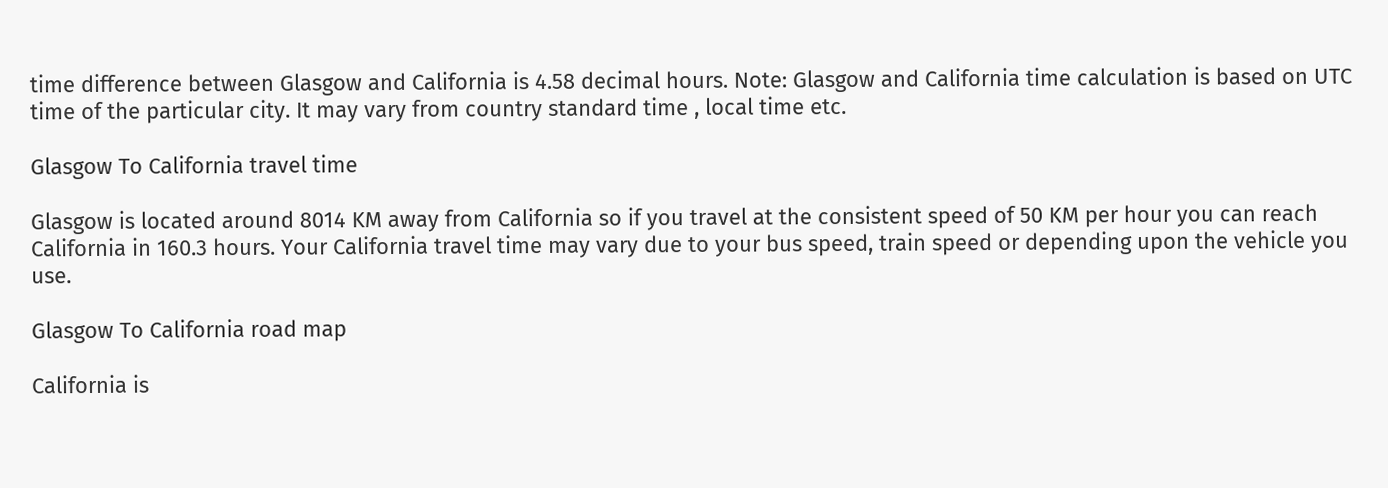time difference between Glasgow and California is 4.58 decimal hours. Note: Glasgow and California time calculation is based on UTC time of the particular city. It may vary from country standard time , local time etc.

Glasgow To California travel time

Glasgow is located around 8014 KM away from California so if you travel at the consistent speed of 50 KM per hour you can reach California in 160.3 hours. Your California travel time may vary due to your bus speed, train speed or depending upon the vehicle you use.

Glasgow To California road map

California is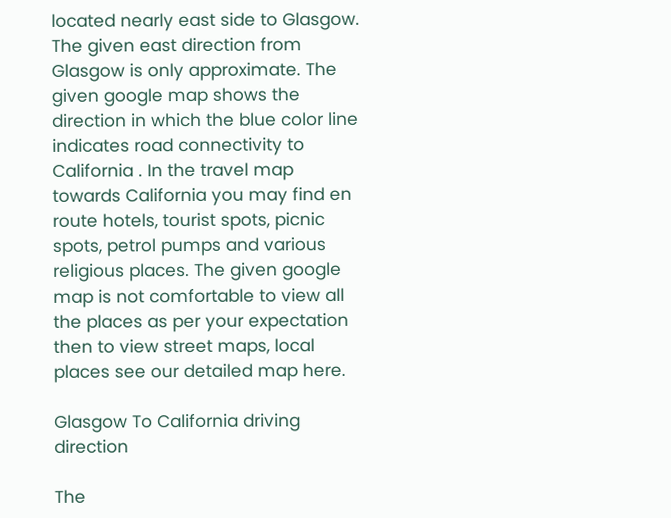located nearly east side to Glasgow. The given east direction from Glasgow is only approximate. The given google map shows the direction in which the blue color line indicates road connectivity to California . In the travel map towards California you may find en route hotels, tourist spots, picnic spots, petrol pumps and various religious places. The given google map is not comfortable to view all the places as per your expectation then to view street maps, local places see our detailed map here.

Glasgow To California driving direction

The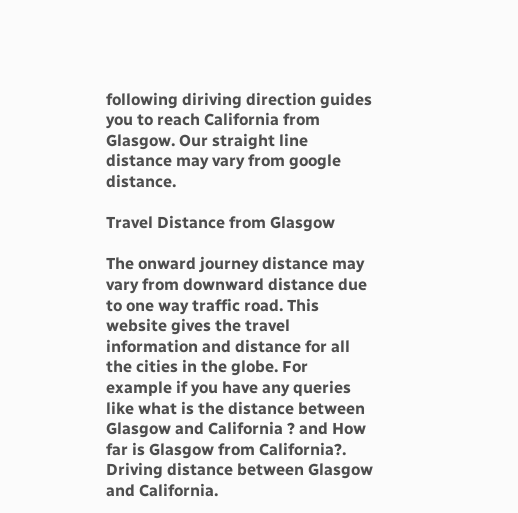following diriving direction guides you to reach California from Glasgow. Our straight line distance may vary from google distance.

Travel Distance from Glasgow

The onward journey distance may vary from downward distance due to one way traffic road. This website gives the travel information and distance for all the cities in the globe. For example if you have any queries like what is the distance between Glasgow and California ? and How far is Glasgow from California?. Driving distance between Glasgow and California.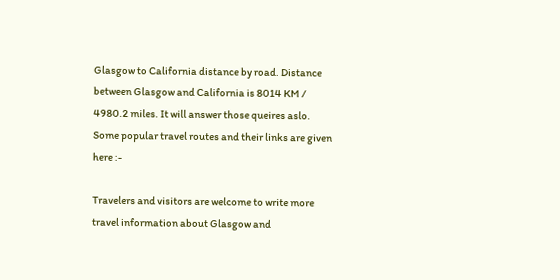Glasgow to California distance by road. Distance between Glasgow and California is 8014 KM / 4980.2 miles. It will answer those queires aslo. Some popular travel routes and their links are given here :-

Travelers and visitors are welcome to write more travel information about Glasgow and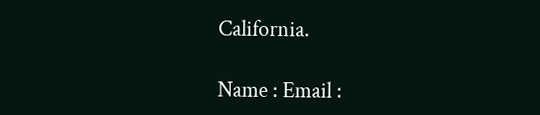California.

Name : Email :